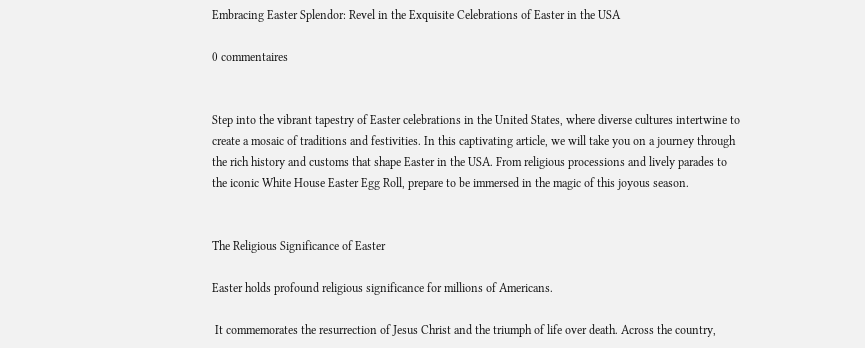Embracing Easter Splendor: Revel in the Exquisite Celebrations of Easter in the USA

0 commentaires


Step into the vibrant tapestry of Easter celebrations in the United States, where diverse cultures intertwine to create a mosaic of traditions and festivities. In this captivating article, we will take you on a journey through the rich history and customs that shape Easter in the USA. From religious processions and lively parades to the iconic White House Easter Egg Roll, prepare to be immersed in the magic of this joyous season.


The Religious Significance of Easter

Easter holds profound religious significance for millions of Americans.

 It commemorates the resurrection of Jesus Christ and the triumph of life over death. Across the country,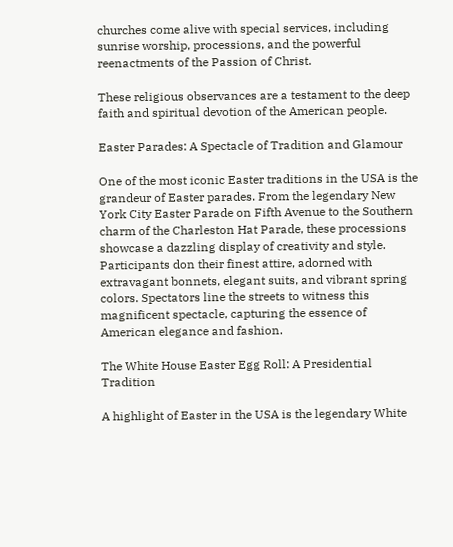churches come alive with special services, including sunrise worship, processions, and the powerful reenactments of the Passion of Christ.

These religious observances are a testament to the deep faith and spiritual devotion of the American people.

Easter Parades: A Spectacle of Tradition and Glamour

One of the most iconic Easter traditions in the USA is the grandeur of Easter parades. From the legendary New York City Easter Parade on Fifth Avenue to the Southern charm of the Charleston Hat Parade, these processions showcase a dazzling display of creativity and style. Participants don their finest attire, adorned with extravagant bonnets, elegant suits, and vibrant spring colors. Spectators line the streets to witness this magnificent spectacle, capturing the essence of American elegance and fashion.

The White House Easter Egg Roll: A Presidential Tradition

A highlight of Easter in the USA is the legendary White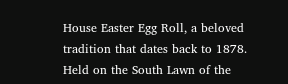House Easter Egg Roll, a beloved tradition that dates back to 1878. Held on the South Lawn of the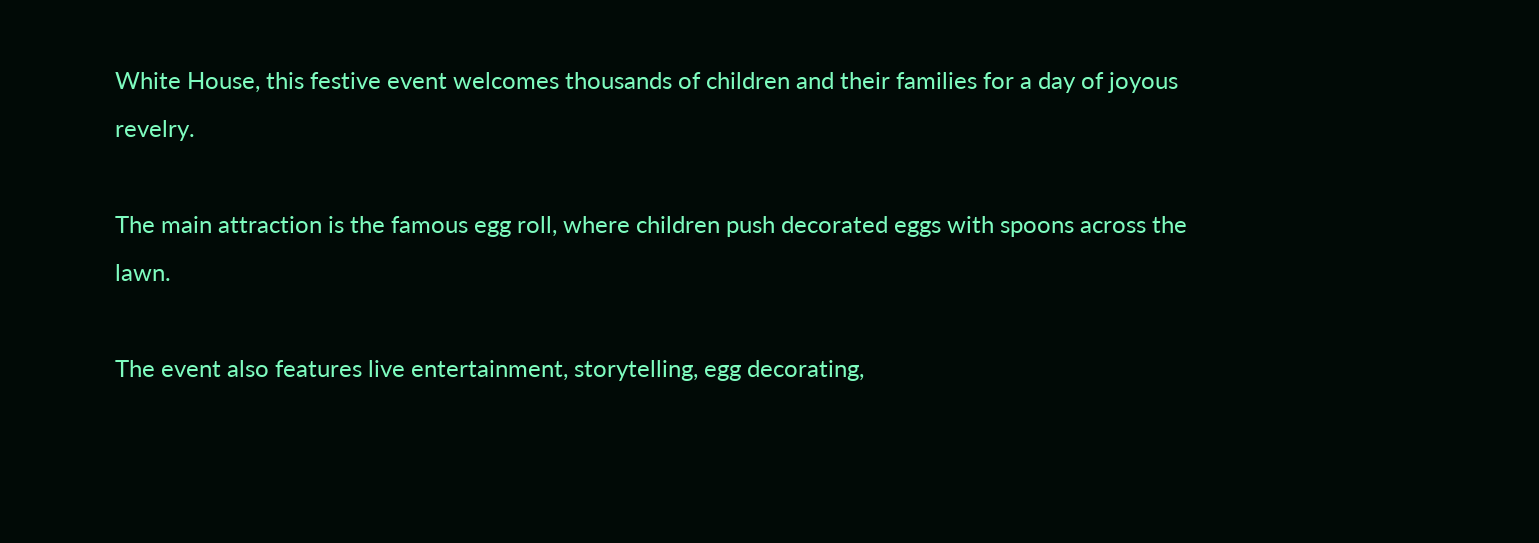White House, this festive event welcomes thousands of children and their families for a day of joyous revelry.

The main attraction is the famous egg roll, where children push decorated eggs with spoons across the lawn.

The event also features live entertainment, storytelling, egg decorating,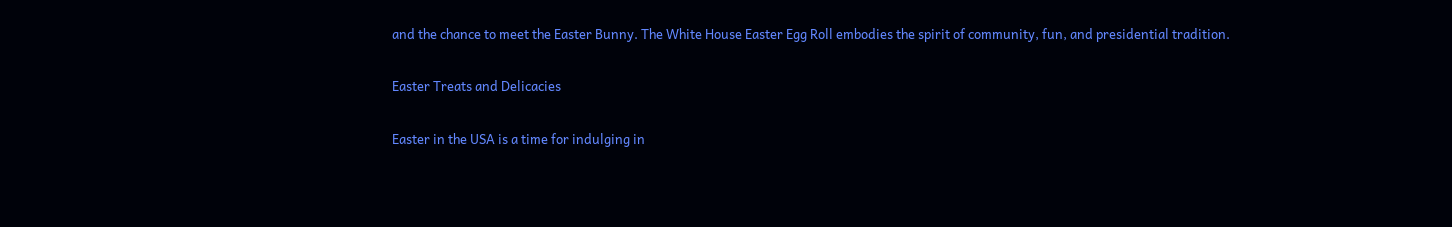and the chance to meet the Easter Bunny. The White House Easter Egg Roll embodies the spirit of community, fun, and presidential tradition.

Easter Treats and Delicacies

Easter in the USA is a time for indulging in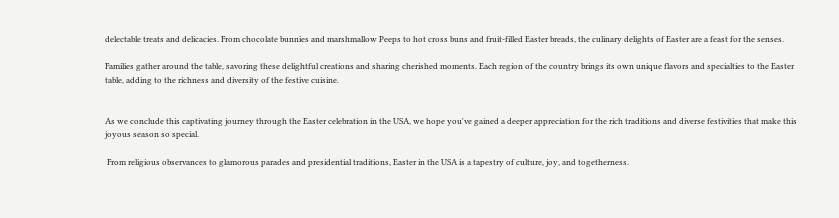delectable treats and delicacies. From chocolate bunnies and marshmallow Peeps to hot cross buns and fruit-filled Easter breads, the culinary delights of Easter are a feast for the senses.

Families gather around the table, savoring these delightful creations and sharing cherished moments. Each region of the country brings its own unique flavors and specialties to the Easter table, adding to the richness and diversity of the festive cuisine.


As we conclude this captivating journey through the Easter celebration in the USA, we hope you've gained a deeper appreciation for the rich traditions and diverse festivities that make this joyous season so special.

 From religious observances to glamorous parades and presidential traditions, Easter in the USA is a tapestry of culture, joy, and togetherness.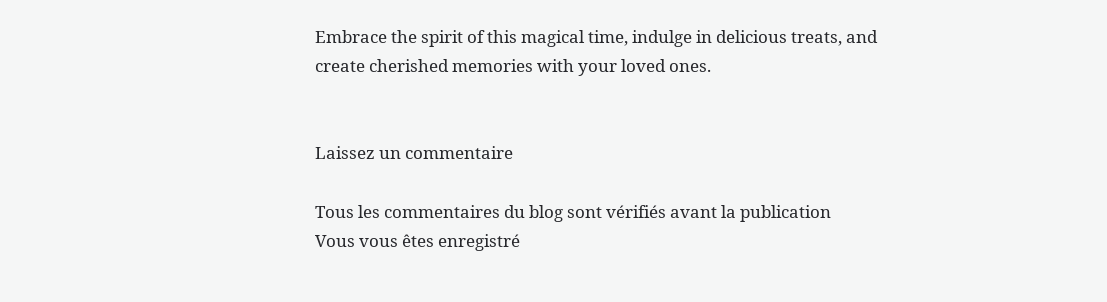Embrace the spirit of this magical time, indulge in delicious treats, and create cherished memories with your loved ones.


Laissez un commentaire

Tous les commentaires du blog sont vérifiés avant la publication
Vous vous êtes enregistré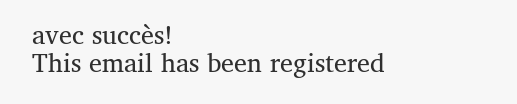avec succès!
This email has been registered